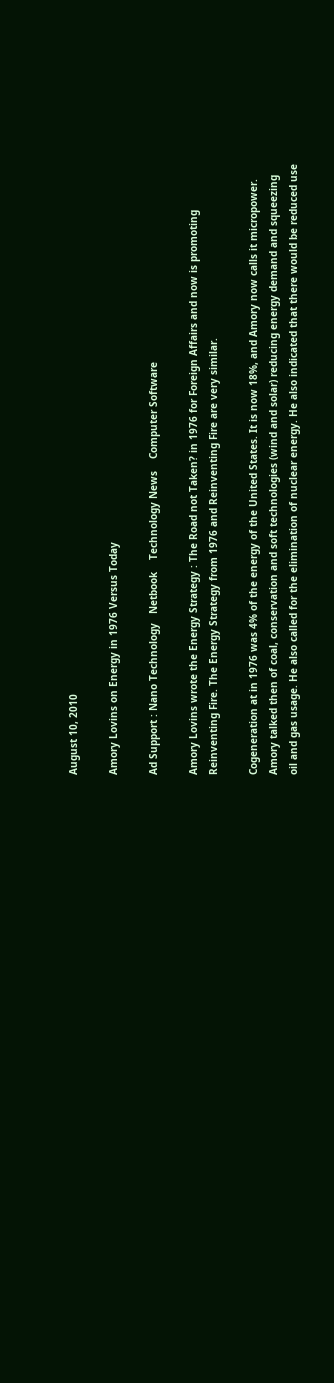August 10, 2010

Amory Lovins on Energy in 1976 Versus Today

Ad Support : Nano Technology   Netbook    Technology News    Computer Software

Amory Lovins wrote the Energy Strategy : The Road not Taken? in 1976 for Foreign Affairs and now is promoting Reinventing Fire. The Energy Strategy from 1976 and Reinventing Fire are very similar.

Cogeneration at in 1976 was 4% of the energy of the United States. It is now 18%, and Amory now calls it micropower. Amory talked then of coal, conservation and soft technologies (wind and solar) reducing energy demand and squeezing oil and gas usage. He also called for the elimination of nuclear energy. He also indicated that there would be reduced use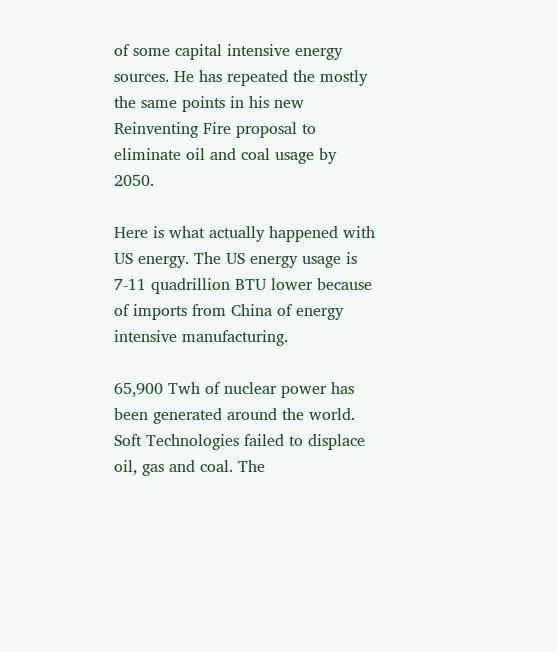of some capital intensive energy sources. He has repeated the mostly the same points in his new Reinventing Fire proposal to eliminate oil and coal usage by 2050.

Here is what actually happened with US energy. The US energy usage is 7-11 quadrillion BTU lower because of imports from China of energy intensive manufacturing.

65,900 Twh of nuclear power has been generated around the world. Soft Technologies failed to displace oil, gas and coal. The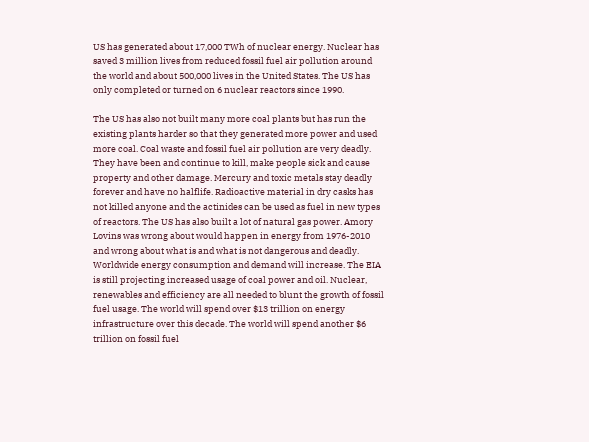US has generated about 17,000 TWh of nuclear energy. Nuclear has saved 3 million lives from reduced fossil fuel air pollution around the world and about 500,000 lives in the United States. The US has only completed or turned on 6 nuclear reactors since 1990.

The US has also not built many more coal plants but has run the existing plants harder so that they generated more power and used more coal. Coal waste and fossil fuel air pollution are very deadly. They have been and continue to kill, make people sick and cause property and other damage. Mercury and toxic metals stay deadly forever and have no halflife. Radioactive material in dry casks has not killed anyone and the actinides can be used as fuel in new types of reactors. The US has also built a lot of natural gas power. Amory Lovins was wrong about would happen in energy from 1976-2010 and wrong about what is and what is not dangerous and deadly. Worldwide energy consumption and demand will increase. The EIA is still projecting increased usage of coal power and oil. Nuclear, renewables and efficiency are all needed to blunt the growth of fossil fuel usage. The world will spend over $13 trillion on energy infrastructure over this decade. The world will spend another $6 trillion on fossil fuel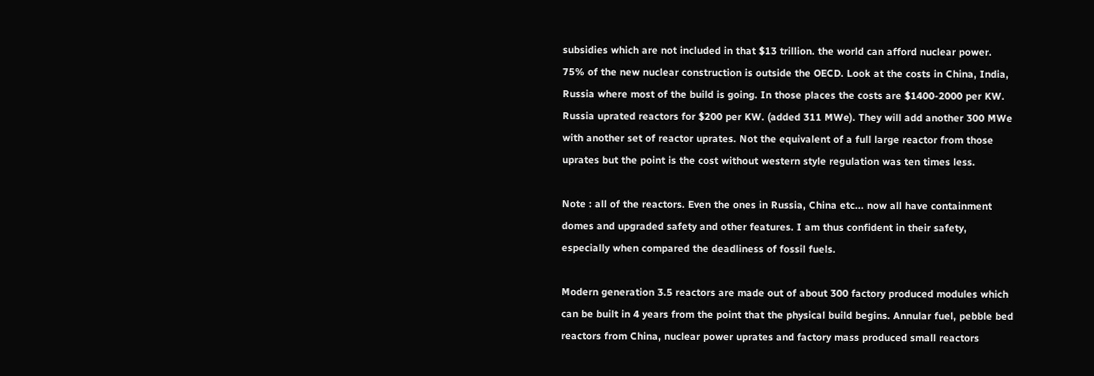subsidies which are not included in that $13 trillion. the world can afford nuclear power. 75% of the new nuclear construction is outside the OECD. Look at the costs in China, India, Russia where most of the build is going. In those places the costs are $1400-2000 per KW. Russia uprated reactors for $200 per KW. (added 311 MWe). They will add another 300 MWe with another set of reactor uprates. Not the equivalent of a full large reactor from those uprates but the point is the cost without western style regulation was ten times less.

Note : all of the reactors. Even the ones in Russia, China etc... now all have containment domes and upgraded safety and other features. I am thus confident in their safety, especially when compared the deadliness of fossil fuels.

Modern generation 3.5 reactors are made out of about 300 factory produced modules which can be built in 4 years from the point that the physical build begins. Annular fuel, pebble bed reactors from China, nuclear power uprates and factory mass produced small reactors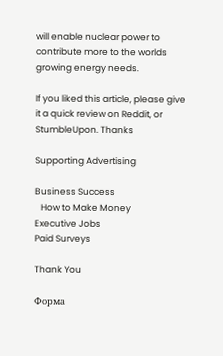will enable nuclear power to contribute more to the worlds growing energy needs.

If you liked this article, please give it a quick review on Reddit, or StumbleUpon. Thanks

Supporting Advertising

Business Success
   How to Make Money
Executive Jobs
Paid Surveys

Thank You

Форма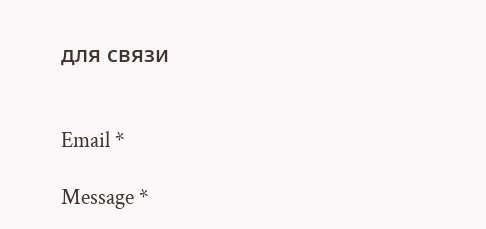для связи


Email *

Message *